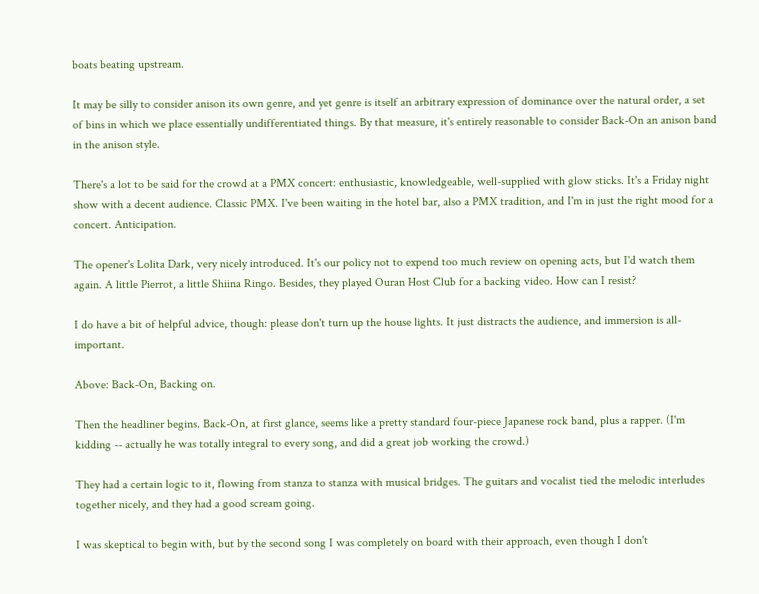boats beating upstream.

It may be silly to consider anison its own genre, and yet genre is itself an arbitrary expression of dominance over the natural order, a set of bins in which we place essentially undifferentiated things. By that measure, it's entirely reasonable to consider Back-On an anison band in the anison style.

There's a lot to be said for the crowd at a PMX concert: enthusiastic, knowledgeable, well-supplied with glow sticks. It's a Friday night show with a decent audience. Classic PMX. I've been waiting in the hotel bar, also a PMX tradition, and I'm in just the right mood for a concert. Anticipation.

The opener's Lolita Dark, very nicely introduced. It's our policy not to expend too much review on opening acts, but I'd watch them again. A little Pierrot, a little Shiina Ringo. Besides, they played Ouran Host Club for a backing video. How can I resist?

I do have a bit of helpful advice, though: please don't turn up the house lights. It just distracts the audience, and immersion is all-important.

Above: Back-On, Backing on.

Then the headliner begins. Back-On, at first glance, seems like a pretty standard four-piece Japanese rock band, plus a rapper. (I'm kidding -- actually he was totally integral to every song, and did a great job working the crowd.)

They had a certain logic to it, flowing from stanza to stanza with musical bridges. The guitars and vocalist tied the melodic interludes together nicely, and they had a good scream going.

I was skeptical to begin with, but by the second song I was completely on board with their approach, even though I don't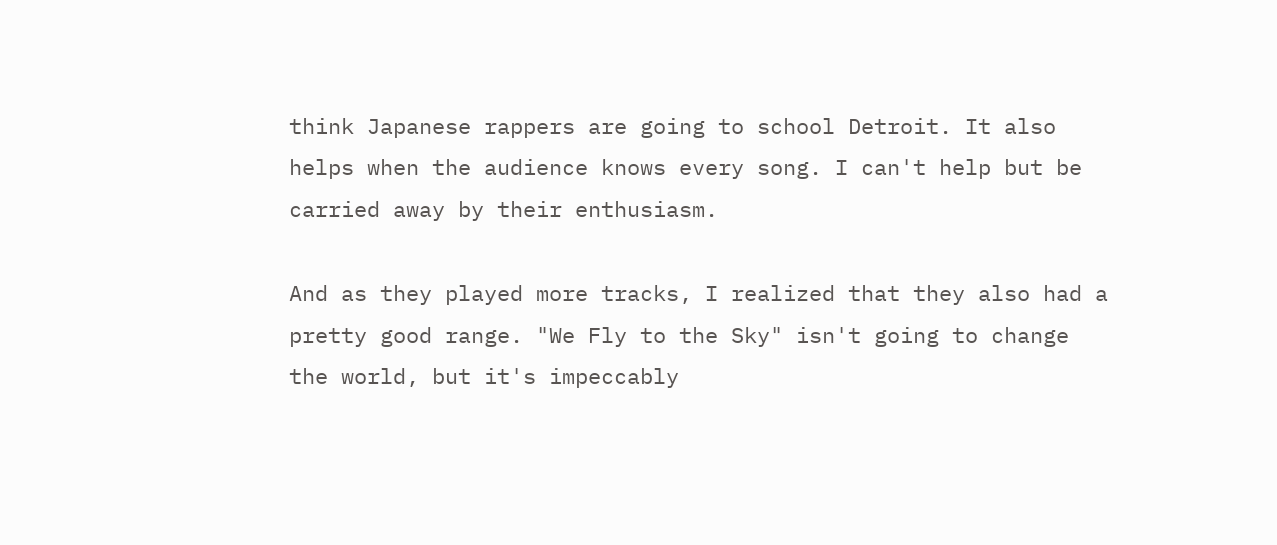think Japanese rappers are going to school Detroit. It also helps when the audience knows every song. I can't help but be carried away by their enthusiasm.

And as they played more tracks, I realized that they also had a pretty good range. "We Fly to the Sky" isn't going to change the world, but it's impeccably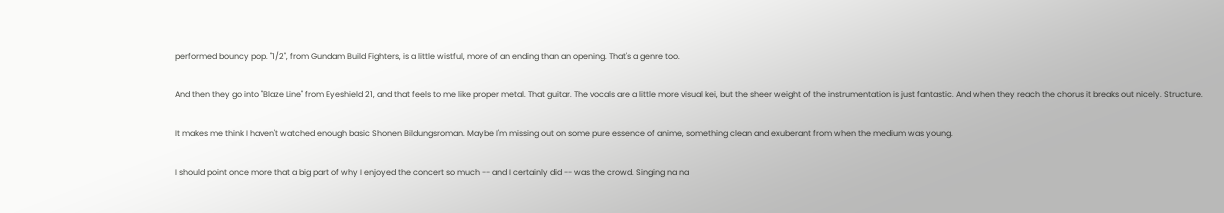performed bouncy pop. "1/2", from Gundam Build Fighters, is a little wistful, more of an ending than an opening. That's a genre too.

And then they go into "Blaze Line" from Eyeshield 21, and that feels to me like proper metal. That guitar. The vocals are a little more visual kei, but the sheer weight of the instrumentation is just fantastic. And when they reach the chorus it breaks out nicely. Structure.

It makes me think I haven't watched enough basic Shonen Bildungsroman. Maybe I'm missing out on some pure essence of anime, something clean and exuberant from when the medium was young.

I should point once more that a big part of why I enjoyed the concert so much -- and I certainly did -- was the crowd. Singing na na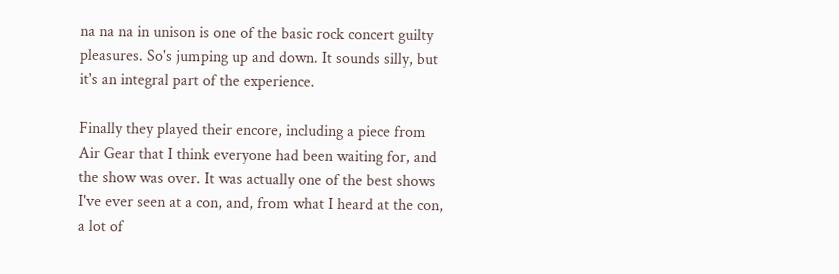na na na in unison is one of the basic rock concert guilty pleasures. So's jumping up and down. It sounds silly, but it's an integral part of the experience.

Finally they played their encore, including a piece from Air Gear that I think everyone had been waiting for, and the show was over. It was actually one of the best shows I've ever seen at a con, and, from what I heard at the con, a lot of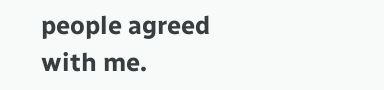people agreed with me.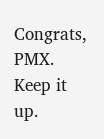Congrats, PMX. Keep it up.